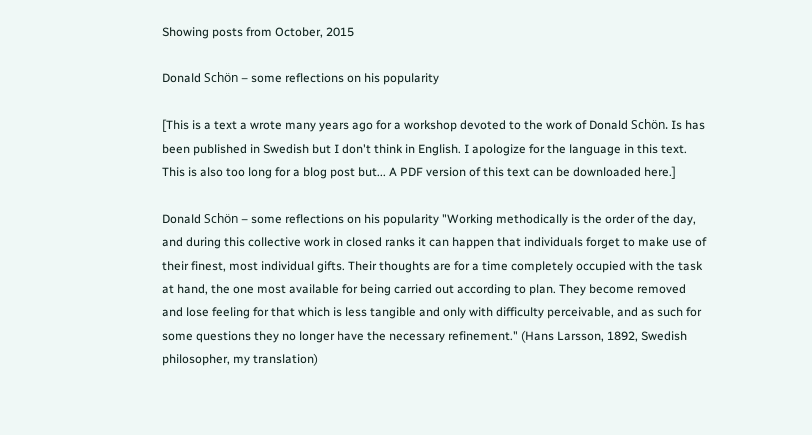Showing posts from October, 2015

Donald Schön – some reflections on his popularity

[This is a text a wrote many years ago for a workshop devoted to the work of Donald Schön. Is has been published in Swedish but I don't think in English. I apologize for the language in this text. This is also too long for a blog post but... A PDF version of this text can be downloaded here.]

Donald Schön – some reflections on his popularity "Working methodically is the order of the day, and during this collective work in closed ranks it can happen that individuals forget to make use of their finest, most individual gifts. Their thoughts are for a time completely occupied with the task at hand, the one most available for being carried out according to plan. They become removed and lose feeling for that which is less tangible and only with difficulty perceivable, and as such for some questions they no longer have the necessary refinement." (Hans Larsson, 1892, Swedish philosopher, my translation)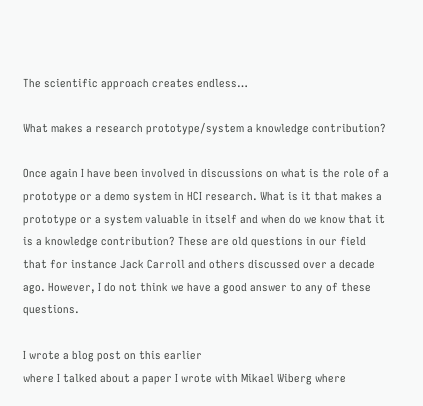The scientific approach creates endless…

What makes a research prototype/system a knowledge contribution?

Once again I have been involved in discussions on what is the role of a prototype or a demo system in HCI research. What is it that makes a prototype or a system valuable in itself and when do we know that it is a knowledge contribution? These are old questions in our field that for instance Jack Carroll and others discussed over a decade ago. However, I do not think we have a good answer to any of these questions.

I wrote a blog post on this earlier
where I talked about a paper I wrote with Mikael Wiberg where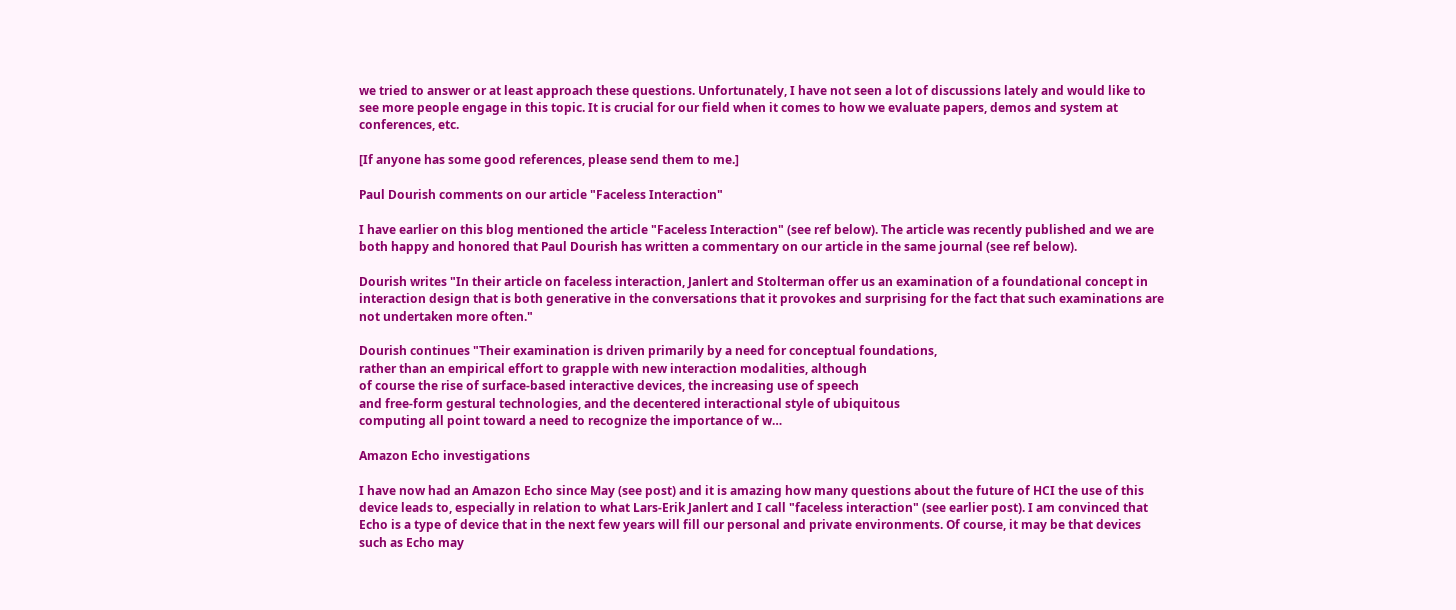we tried to answer or at least approach these questions. Unfortunately, I have not seen a lot of discussions lately and would like to see more people engage in this topic. It is crucial for our field when it comes to how we evaluate papers, demos and system at conferences, etc.

[If anyone has some good references, please send them to me.]

Paul Dourish comments on our article "Faceless Interaction"

I have earlier on this blog mentioned the article "Faceless Interaction" (see ref below). The article was recently published and we are both happy and honored that Paul Dourish has written a commentary on our article in the same journal (see ref below).

Dourish writes "In their article on faceless interaction, Janlert and Stolterman offer us an examination of a foundational concept in interaction design that is both generative in the conversations that it provokes and surprising for the fact that such examinations are not undertaken more often."

Dourish continues "Their examination is driven primarily by a need for conceptual foundations,
rather than an empirical effort to grapple with new interaction modalities, although
of course the rise of surface-based interactive devices, the increasing use of speech
and free-form gestural technologies, and the decentered interactional style of ubiquitous
computing all point toward a need to recognize the importance of w…

Amazon Echo investigations

I have now had an Amazon Echo since May (see post) and it is amazing how many questions about the future of HCI the use of this device leads to, especially in relation to what Lars-Erik Janlert and I call "faceless interaction" (see earlier post). I am convinced that Echo is a type of device that in the next few years will fill our personal and private environments. Of course, it may be that devices such as Echo may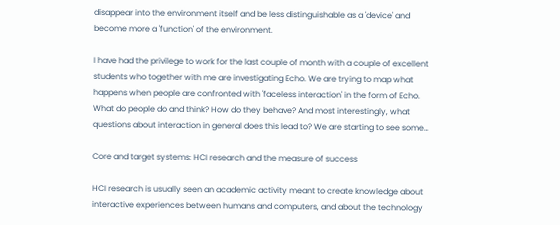disappear into the environment itself and be less distinguishable as a 'device' and become more a 'function' of the environment.

I have had the privilege to work for the last couple of month with a couple of excellent students who together with me are investigating Echo. We are trying to map what happens when people are confronted with 'faceless interaction' in the form of Echo. What do people do and think? How do they behave? And most interestingly, what questions about interaction in general does this lead to? We are starting to see some…

Core and target systems: HCI research and the measure of success

HCI research is usually seen an academic activity meant to create knowledge about interactive experiences between humans and computers, and about the technology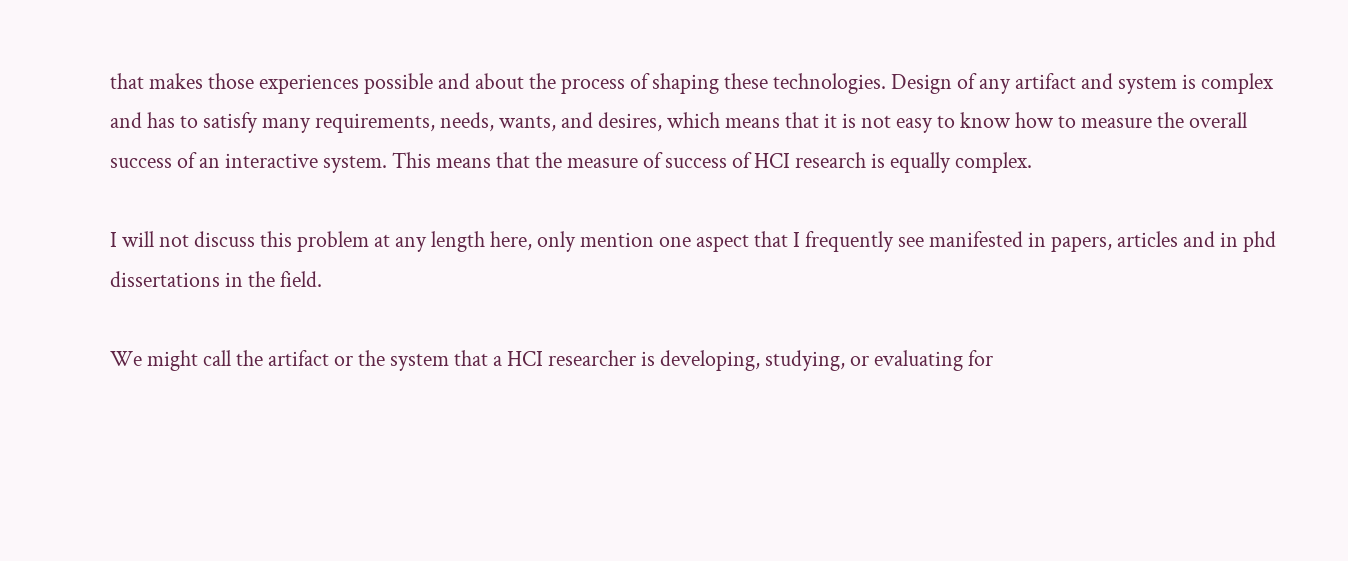that makes those experiences possible and about the process of shaping these technologies. Design of any artifact and system is complex and has to satisfy many requirements, needs, wants, and desires, which means that it is not easy to know how to measure the overall success of an interactive system. This means that the measure of success of HCI research is equally complex.

I will not discuss this problem at any length here, only mention one aspect that I frequently see manifested in papers, articles and in phd dissertations in the field.

We might call the artifact or the system that a HCI researcher is developing, studying, or evaluating for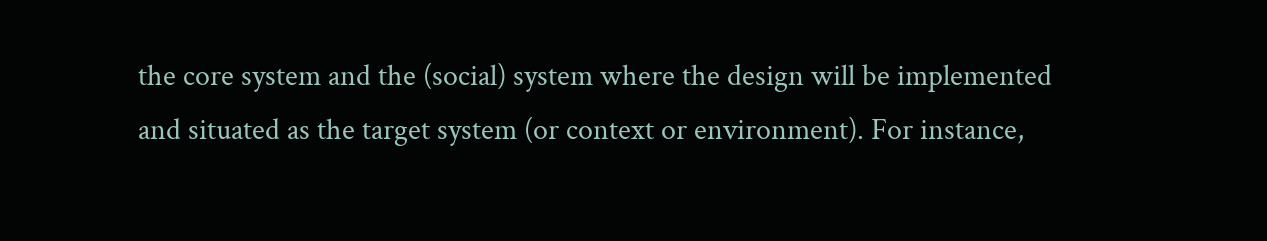the core system and the (social) system where the design will be implemented and situated as the target system (or context or environment). For instance,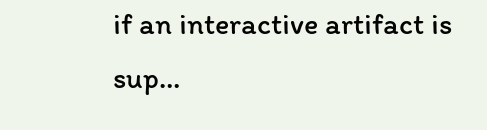if an interactive artifact is sup…